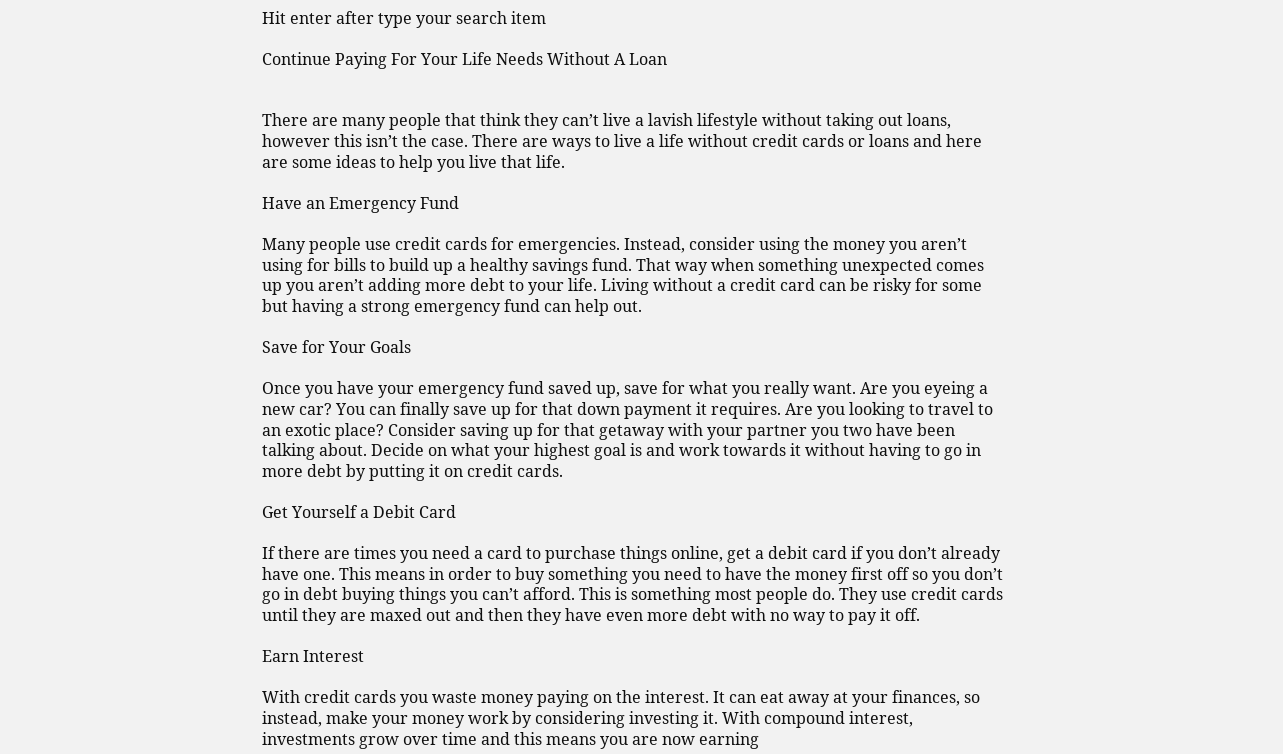Hit enter after type your search item

Continue Paying For Your Life Needs Without A Loan


There are many people that think they can’t live a lavish lifestyle without taking out loans, however this isn’t the case. There are ways to live a life without credit cards or loans and here are some ideas to help you live that life.

Have an Emergency Fund

Many people use credit cards for emergencies. Instead, consider using the money you aren’t using for bills to build up a healthy savings fund. That way when something unexpected comes up you aren’t adding more debt to your life. Living without a credit card can be risky for some but having a strong emergency fund can help out.

Save for Your Goals

Once you have your emergency fund saved up, save for what you really want. Are you eyeing a new car? You can finally save up for that down payment it requires. Are you looking to travel to an exotic place? Consider saving up for that getaway with your partner you two have been talking about. Decide on what your highest goal is and work towards it without having to go in more debt by putting it on credit cards.

Get Yourself a Debit Card

If there are times you need a card to purchase things online, get a debit card if you don’t already have one. This means in order to buy something you need to have the money first off so you don’t go in debt buying things you can’t afford. This is something most people do. They use credit cards until they are maxed out and then they have even more debt with no way to pay it off.

Earn Interest

With credit cards you waste money paying on the interest. It can eat away at your finances, so instead, make your money work by considering investing it. With compound interest, investments grow over time and this means you are now earning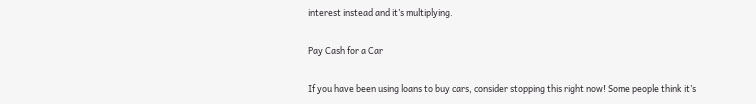interest instead and it’s multiplying.

Pay Cash for a Car

If you have been using loans to buy cars, consider stopping this right now! Some people think it’s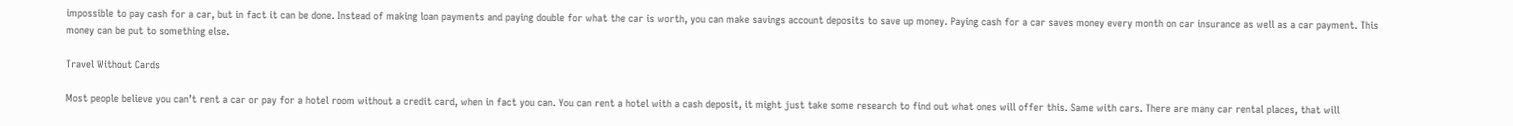impossible to pay cash for a car, but in fact it can be done. Instead of making loan payments and paying double for what the car is worth, you can make savings account deposits to save up money. Paying cash for a car saves money every month on car insurance as well as a car payment. This money can be put to something else.

Travel Without Cards

Most people believe you can’t rent a car or pay for a hotel room without a credit card, when in fact you can. You can rent a hotel with a cash deposit, it might just take some research to find out what ones will offer this. Same with cars. There are many car rental places, that will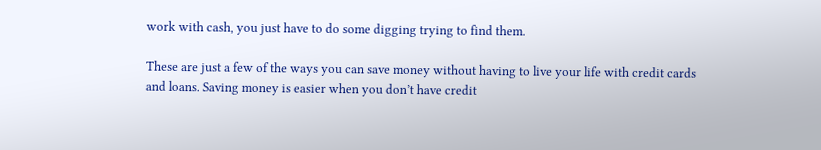work with cash, you just have to do some digging trying to find them.

These are just a few of the ways you can save money without having to live your life with credit cards and loans. Saving money is easier when you don’t have credit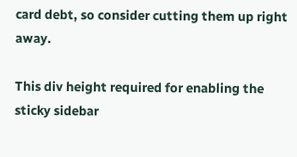card debt, so consider cutting them up right away.

This div height required for enabling the sticky sidebar